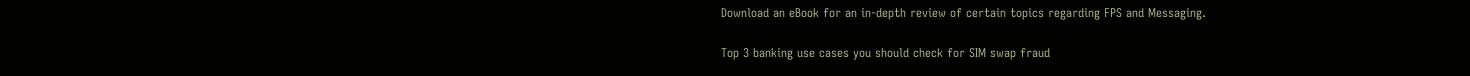Download an eBook for an in-depth review of certain topics regarding FPS and Messaging.

Top 3 banking use cases you should check for SIM swap fraud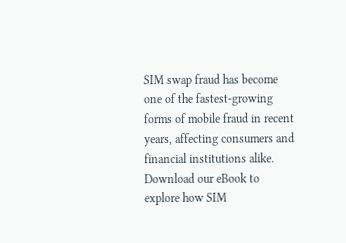SIM swap fraud has become one of the fastest-growing forms of mobile fraud in recent years, affecting consumers and financial institutions alike. Download our eBook to explore how SIM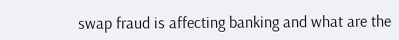swap fraud is affecting banking and what are the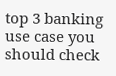top 3 banking use case you should check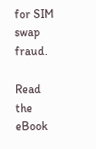for SIM swap fraud.

Read the eBook